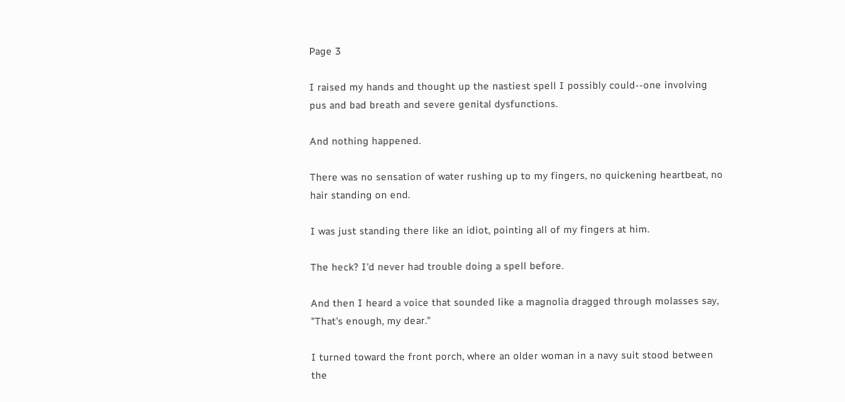Page 3

I raised my hands and thought up the nastiest spell I possibly could--one involving pus and bad breath and severe genital dysfunctions.

And nothing happened.

There was no sensation of water rushing up to my fingers, no quickening heartbeat, no hair standing on end.

I was just standing there like an idiot, pointing all of my fingers at him.

The heck? I'd never had trouble doing a spell before.

And then I heard a voice that sounded like a magnolia dragged through molasses say, "That's enough, my dear."

I turned toward the front porch, where an older woman in a navy suit stood between the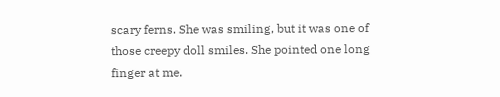scary ferns. She was smiling, but it was one of those creepy doll smiles. She pointed one long finger at me.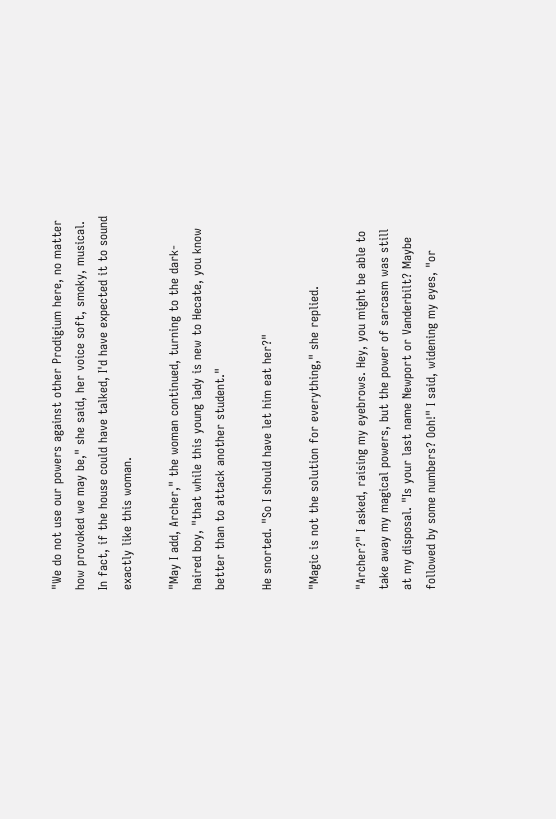"We do not use our powers against other Prodigium here, no matter how provoked we may be," she said, her voice soft, smoky, musical. In fact, if the house could have talked, I'd have expected it to sound exactly like this woman.

"May I add, Archer," the woman continued, turning to the dark-haired boy, "that while this young lady is new to Hecate, you know better than to attack another student."

He snorted. "So I should have let him eat her?"

"Magic is not the solution for everything," she replied.

"Archer?" I asked, raising my eyebrows. Hey, you might be able to take away my magical powers, but the power of sarcasm was still at my disposal. "Is your last name Newport or Vanderbilt? Maybe followed by some numbers? Ooh!" I said, widening my eyes, "or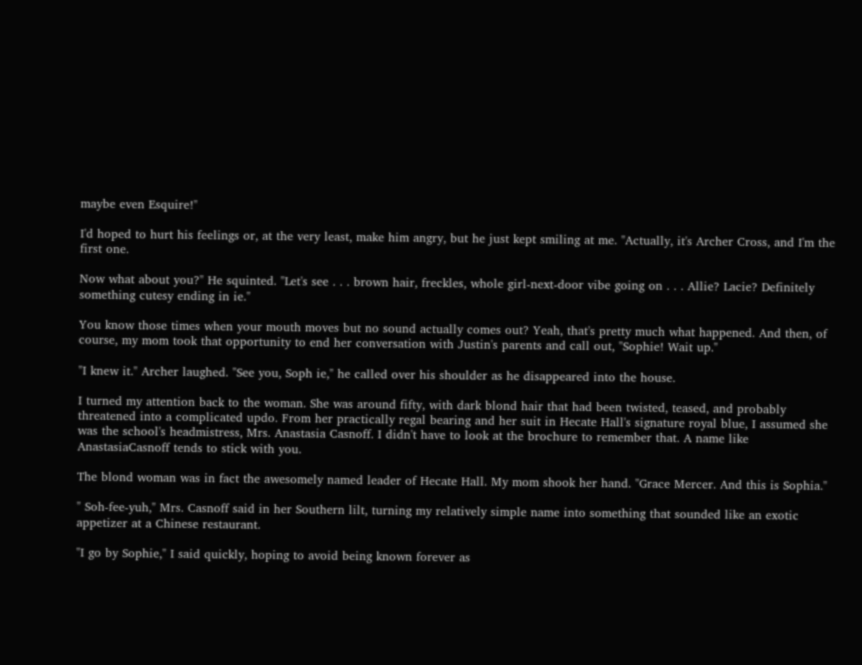maybe even Esquire!"

I'd hoped to hurt his feelings or, at the very least, make him angry, but he just kept smiling at me. "Actually, it's Archer Cross, and I'm the first one.

Now what about you?" He squinted. "Let's see . . . brown hair, freckles, whole girl-next-door vibe going on . . . Allie? Lacie? Definitely something cutesy ending in ie."

You know those times when your mouth moves but no sound actually comes out? Yeah, that's pretty much what happened. And then, of course, my mom took that opportunity to end her conversation with Justin's parents and call out, "Sophie! Wait up."

"I knew it." Archer laughed. "See you, Soph ie," he called over his shoulder as he disappeared into the house.

I turned my attention back to the woman. She was around fifty, with dark blond hair that had been twisted, teased, and probably threatened into a complicated updo. From her practically regal bearing and her suit in Hecate Hall's signature royal blue, I assumed she was the school's headmistress, Mrs. Anastasia Casnoff. I didn't have to look at the brochure to remember that. A name like AnastasiaCasnoff tends to stick with you.

The blond woman was in fact the awesomely named leader of Hecate Hall. My mom shook her hand. "Grace Mercer. And this is Sophia."

" Soh-fee-yuh," Mrs. Casnoff said in her Southern lilt, turning my relatively simple name into something that sounded like an exotic appetizer at a Chinese restaurant.

"I go by Sophie," I said quickly, hoping to avoid being known forever as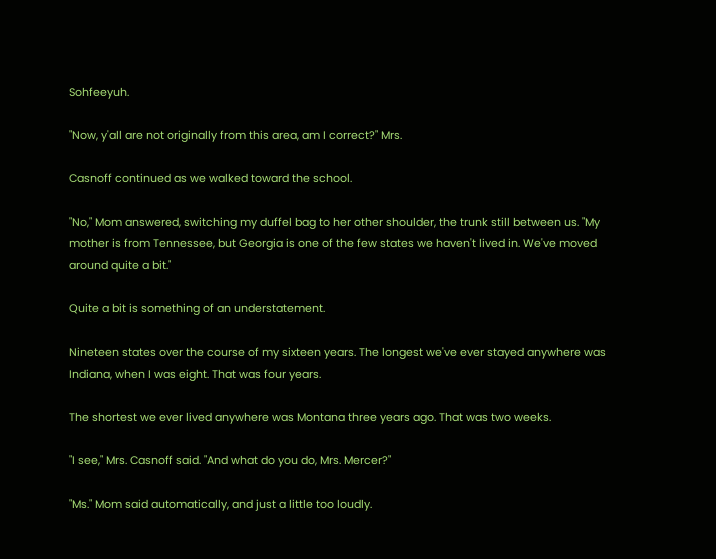Sohfeeyuh.

"Now, y'all are not originally from this area, am I correct?" Mrs.

Casnoff continued as we walked toward the school.

"No," Mom answered, switching my duffel bag to her other shoulder, the trunk still between us. "My mother is from Tennessee, but Georgia is one of the few states we haven't lived in. We've moved around quite a bit."

Quite a bit is something of an understatement.

Nineteen states over the course of my sixteen years. The longest we've ever stayed anywhere was Indiana, when I was eight. That was four years.

The shortest we ever lived anywhere was Montana three years ago. That was two weeks.

"I see," Mrs. Casnoff said. "And what do you do, Mrs. Mercer?"

"Ms." Mom said automatically, and just a little too loudly.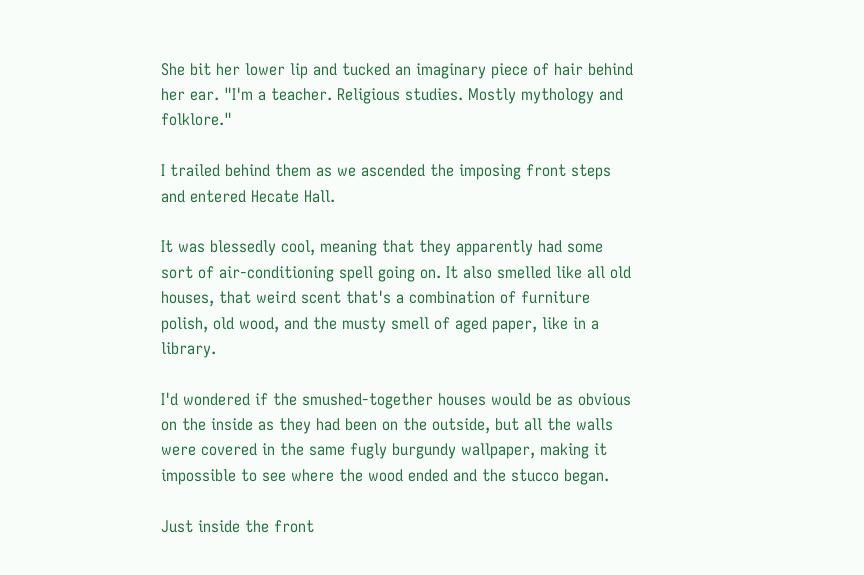She bit her lower lip and tucked an imaginary piece of hair behind her ear. "I'm a teacher. Religious studies. Mostly mythology and folklore."

I trailed behind them as we ascended the imposing front steps and entered Hecate Hall.

It was blessedly cool, meaning that they apparently had some sort of air-conditioning spell going on. It also smelled like all old houses, that weird scent that's a combination of furniture polish, old wood, and the musty smell of aged paper, like in a library.

I'd wondered if the smushed-together houses would be as obvious on the inside as they had been on the outside, but all the walls were covered in the same fugly burgundy wallpaper, making it impossible to see where the wood ended and the stucco began.

Just inside the front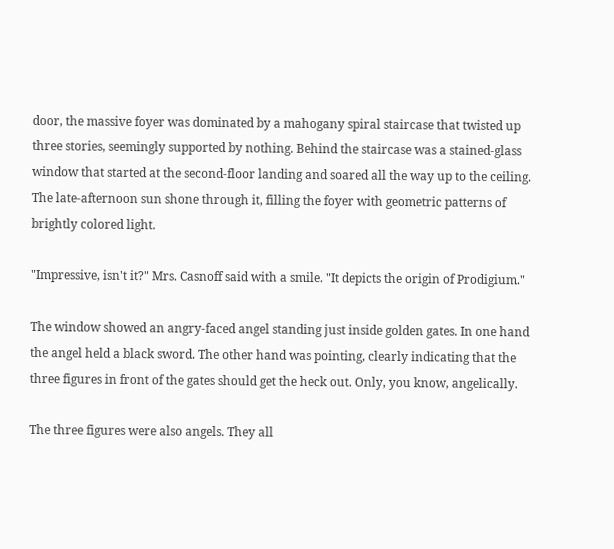door, the massive foyer was dominated by a mahogany spiral staircase that twisted up three stories, seemingly supported by nothing. Behind the staircase was a stained-glass window that started at the second-floor landing and soared all the way up to the ceiling. The late-afternoon sun shone through it, filling the foyer with geometric patterns of brightly colored light.

"Impressive, isn't it?" Mrs. Casnoff said with a smile. "It depicts the origin of Prodigium."

The window showed an angry-faced angel standing just inside golden gates. In one hand the angel held a black sword. The other hand was pointing, clearly indicating that the three figures in front of the gates should get the heck out. Only, you know, angelically.

The three figures were also angels. They all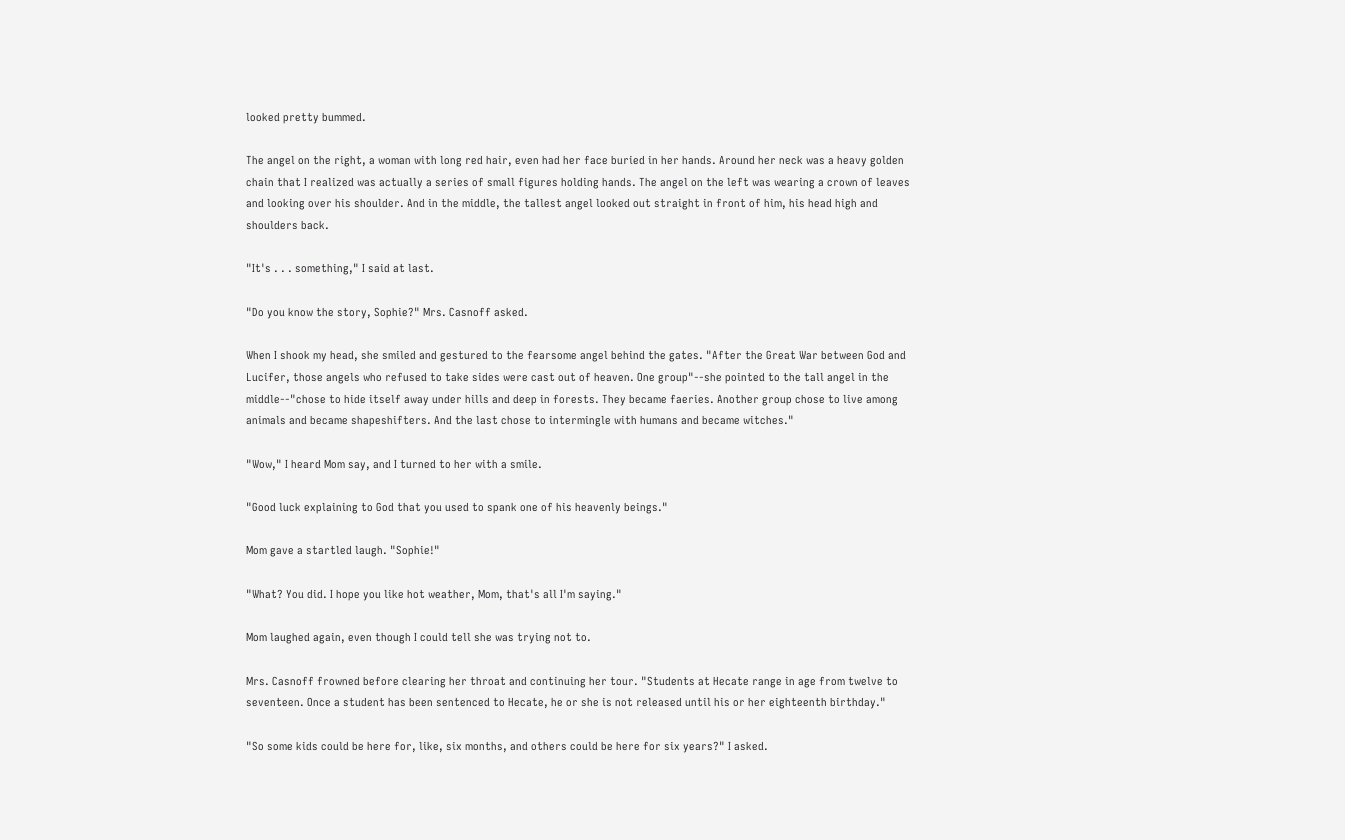looked pretty bummed.

The angel on the right, a woman with long red hair, even had her face buried in her hands. Around her neck was a heavy golden chain that I realized was actually a series of small figures holding hands. The angel on the left was wearing a crown of leaves and looking over his shoulder. And in the middle, the tallest angel looked out straight in front of him, his head high and shoulders back.

"It's . . . something," I said at last.

"Do you know the story, Sophie?" Mrs. Casnoff asked.

When I shook my head, she smiled and gestured to the fearsome angel behind the gates. "After the Great War between God and Lucifer, those angels who refused to take sides were cast out of heaven. One group"--she pointed to the tall angel in the middle--"chose to hide itself away under hills and deep in forests. They became faeries. Another group chose to live among animals and became shapeshifters. And the last chose to intermingle with humans and became witches."

"Wow," I heard Mom say, and I turned to her with a smile.

"Good luck explaining to God that you used to spank one of his heavenly beings."

Mom gave a startled laugh. "Sophie!"

"What? You did. I hope you like hot weather, Mom, that's all I'm saying."

Mom laughed again, even though I could tell she was trying not to.

Mrs. Casnoff frowned before clearing her throat and continuing her tour. "Students at Hecate range in age from twelve to seventeen. Once a student has been sentenced to Hecate, he or she is not released until his or her eighteenth birthday."

"So some kids could be here for, like, six months, and others could be here for six years?" I asked.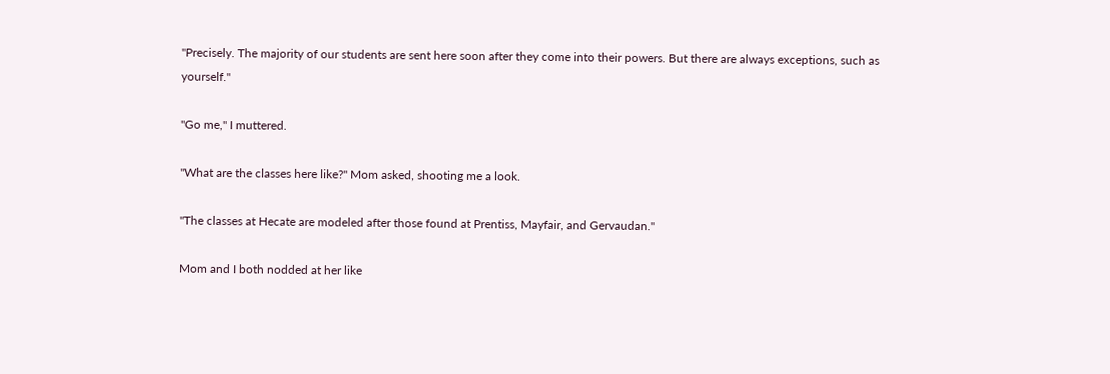"Precisely. The majority of our students are sent here soon after they come into their powers. But there are always exceptions, such as yourself."

"Go me," I muttered.

"What are the classes here like?" Mom asked, shooting me a look.

"The classes at Hecate are modeled after those found at Prentiss, Mayfair, and Gervaudan."

Mom and I both nodded at her like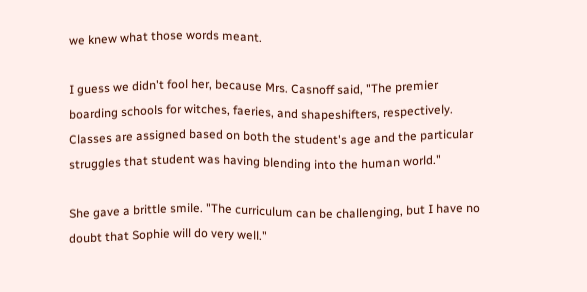we knew what those words meant.

I guess we didn't fool her, because Mrs. Casnoff said, "The premier boarding schools for witches, faeries, and shapeshifters, respectively. Classes are assigned based on both the student's age and the particular struggles that student was having blending into the human world."

She gave a brittle smile. "The curriculum can be challenging, but I have no doubt that Sophie will do very well."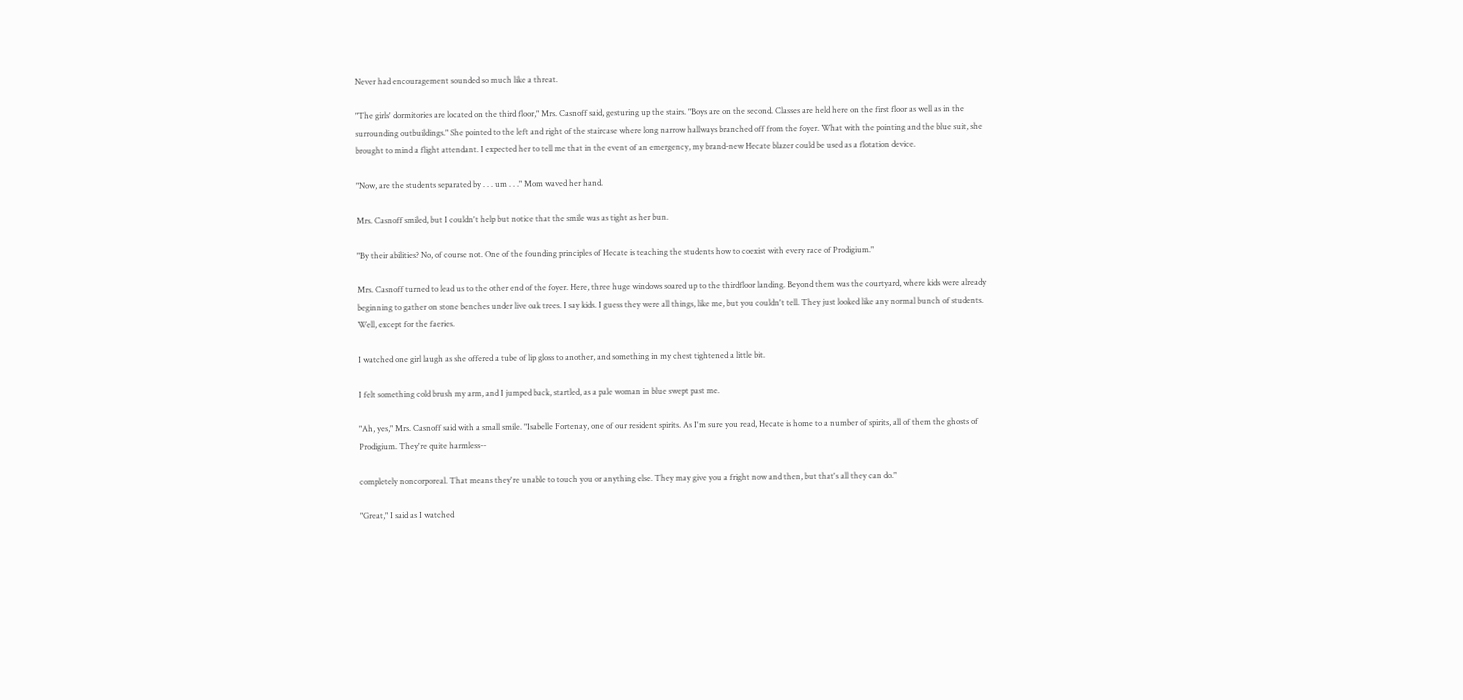Never had encouragement sounded so much like a threat.

"The girls' dormitories are located on the third floor," Mrs. Casnoff said, gesturing up the stairs. "Boys are on the second. Classes are held here on the first floor as well as in the surrounding outbuildings." She pointed to the left and right of the staircase where long narrow hallways branched off from the foyer. What with the pointing and the blue suit, she brought to mind a flight attendant. I expected her to tell me that in the event of an emergency, my brand-new Hecate blazer could be used as a flotation device.

"Now, are the students separated by . . . um . . ." Mom waved her hand.

Mrs. Casnoff smiled, but I couldn't help but notice that the smile was as tight as her bun.

"By their abilities? No, of course not. One of the founding principles of Hecate is teaching the students how to coexist with every race of Prodigium."

Mrs. Casnoff turned to lead us to the other end of the foyer. Here, three huge windows soared up to the thirdfloor landing. Beyond them was the courtyard, where kids were already beginning to gather on stone benches under live oak trees. I say kids. I guess they were all things, like me, but you couldn't tell. They just looked like any normal bunch of students. Well, except for the faeries.

I watched one girl laugh as she offered a tube of lip gloss to another, and something in my chest tightened a little bit.

I felt something cold brush my arm, and I jumped back, startled, as a pale woman in blue swept past me.

"Ah, yes," Mrs. Casnoff said with a small smile. "Isabelle Fortenay, one of our resident spirits. As I'm sure you read, Hecate is home to a number of spirits, all of them the ghosts of Prodigium. They're quite harmless--

completely noncorporeal. That means they're unable to touch you or anything else. They may give you a fright now and then, but that's all they can do."

"Great," I said as I watched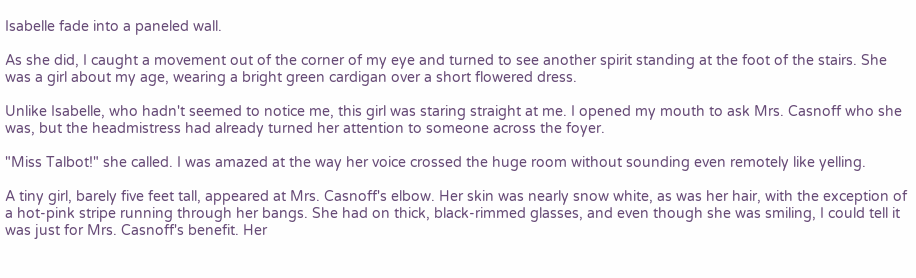Isabelle fade into a paneled wall.

As she did, I caught a movement out of the corner of my eye and turned to see another spirit standing at the foot of the stairs. She was a girl about my age, wearing a bright green cardigan over a short flowered dress.

Unlike Isabelle, who hadn't seemed to notice me, this girl was staring straight at me. I opened my mouth to ask Mrs. Casnoff who she was, but the headmistress had already turned her attention to someone across the foyer.

"Miss Talbot!" she called. I was amazed at the way her voice crossed the huge room without sounding even remotely like yelling.

A tiny girl, barely five feet tall, appeared at Mrs. Casnoff's elbow. Her skin was nearly snow white, as was her hair, with the exception of a hot-pink stripe running through her bangs. She had on thick, black-rimmed glasses, and even though she was smiling, I could tell it was just for Mrs. Casnoff's benefit. Her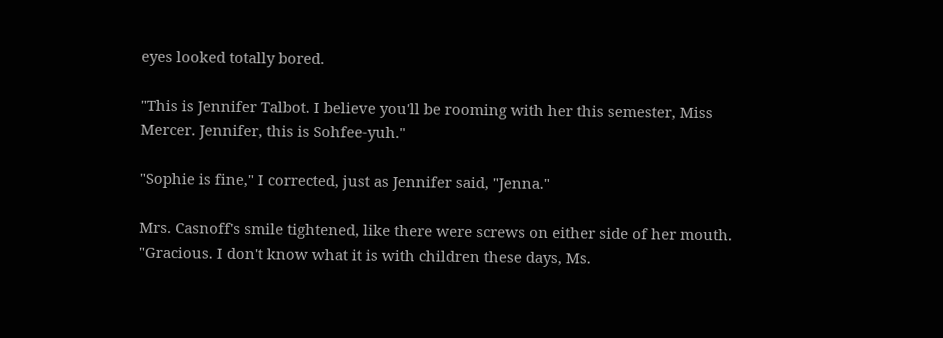eyes looked totally bored.

"This is Jennifer Talbot. I believe you'll be rooming with her this semester, Miss Mercer. Jennifer, this is Sohfee-yuh."

"Sophie is fine," I corrected, just as Jennifer said, "Jenna."

Mrs. Casnoff's smile tightened, like there were screws on either side of her mouth. "Gracious. I don't know what it is with children these days, Ms.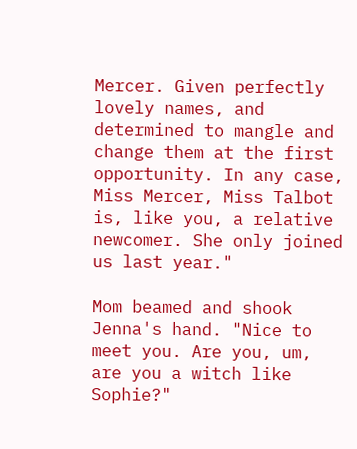Mercer. Given perfectly lovely names, and determined to mangle and change them at the first opportunity. In any case, Miss Mercer, Miss Talbot is, like you, a relative newcomer. She only joined us last year."

Mom beamed and shook Jenna's hand. "Nice to meet you. Are you, um, are you a witch like Sophie?"